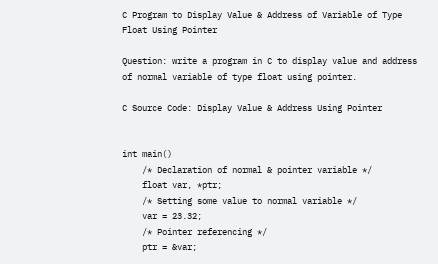C Program to Display Value & Address of Variable of Type Float Using Pointer

Question: write a program in C to display value and address of normal variable of type float using pointer.

C Source Code: Display Value & Address Using Pointer


int main()
    /* Declaration of normal & pointer variable */
    float var, *ptr;
    /* Setting some value to normal variable */
    var = 23.32;
    /* Pointer referencing */
    ptr = &var;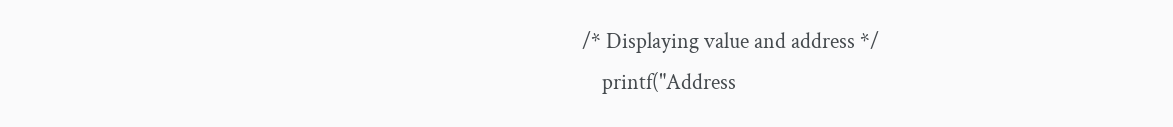/* Displaying value and address */
    printf("Address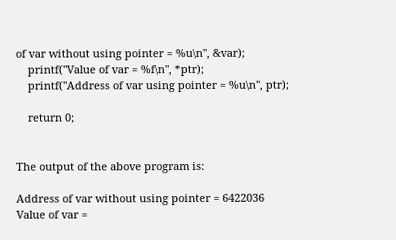of var without using pointer = %u\n", &var);
    printf("Value of var = %f\n", *ptr);
    printf("Address of var using pointer = %u\n", ptr);

    return 0;


The output of the above program is:

Address of var without using pointer = 6422036
Value of var =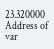23.320000
Address of var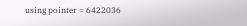using pointer = 6422036